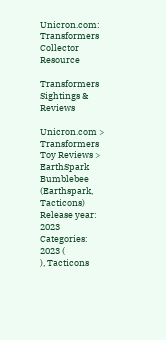Unicron.com: Transformers Collector Resource

Transformers Sightings & Reviews

Unicron.com > Transformers Toy Reviews > EarthSpark Bumblebee (Earthspark, Tacticons)
Release year: 2023
Categories: 2023 (
), Tacticons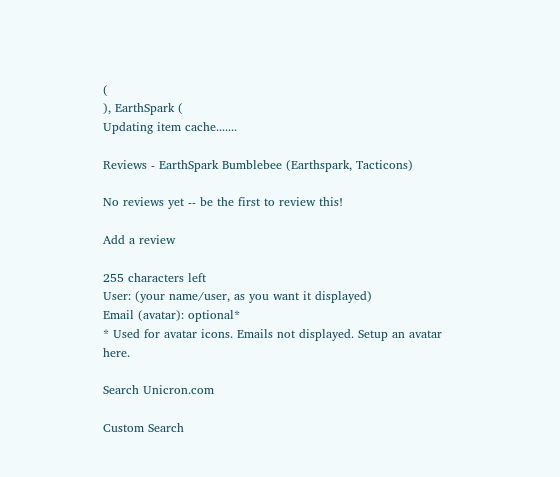(
), EarthSpark (
Updating item cache.......

Reviews - EarthSpark Bumblebee (Earthspark, Tacticons)

No reviews yet -- be the first to review this!

Add a review

255 characters left
User: (your name/user, as you want it displayed)
Email (avatar): optional*
* Used for avatar icons. Emails not displayed. Setup an avatar here.

Search Unicron.com

Custom Search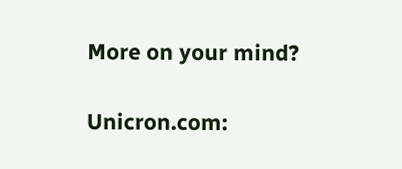More on your mind?

Unicron.com: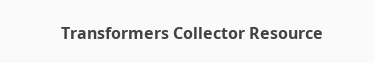Transformers Collector Resource